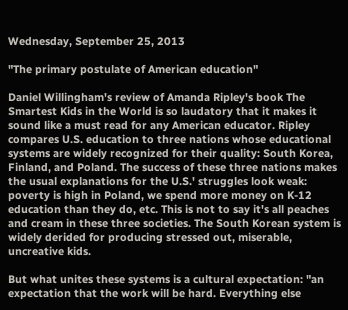Wednesday, September 25, 2013

"The primary postulate of American education"

Daniel Willingham's review of Amanda Ripley's book The Smartest Kids in the World is so laudatory that it makes it sound like a must read for any American educator. Ripley compares U.S. education to three nations whose educational systems are widely recognized for their quality: South Korea, Finland, and Poland. The success of these three nations makes the usual explanations for the U.S.' struggles look weak: poverty is high in Poland, we spend more money on K-12 education than they do, etc. This is not to say it's all peaches and cream in these three societies. The South Korean system is widely derided for producing stressed out, miserable, uncreative kids.

But what unites these systems is a cultural expectation: "an expectation that the work will be hard. Everything else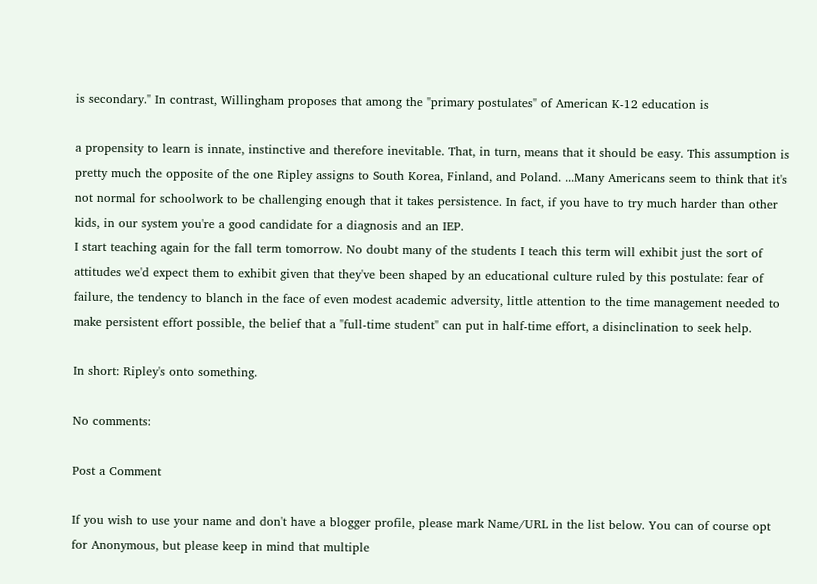is secondary." In contrast, Willingham proposes that among the "primary postulates" of American K-12 education is

a propensity to learn is innate, instinctive and therefore inevitable. That, in turn, means that it should be easy. This assumption is pretty much the opposite of the one Ripley assigns to South Korea, Finland, and Poland. ...Many Americans seem to think that it's not normal for schoolwork to be challenging enough that it takes persistence. In fact, if you have to try much harder than other kids, in our system you're a good candidate for a diagnosis and an IEP.
I start teaching again for the fall term tomorrow. No doubt many of the students I teach this term will exhibit just the sort of attitudes we'd expect them to exhibit given that they've been shaped by an educational culture ruled by this postulate: fear of failure, the tendency to blanch in the face of even modest academic adversity, little attention to the time management needed to make persistent effort possible, the belief that a "full-time student" can put in half-time effort, a disinclination to seek help.

In short: Ripley's onto something.

No comments:

Post a Comment

If you wish to use your name and don't have a blogger profile, please mark Name/URL in the list below. You can of course opt for Anonymous, but please keep in mind that multiple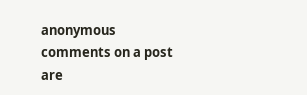anonymous comments on a post are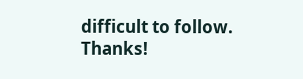difficult to follow. Thanks!